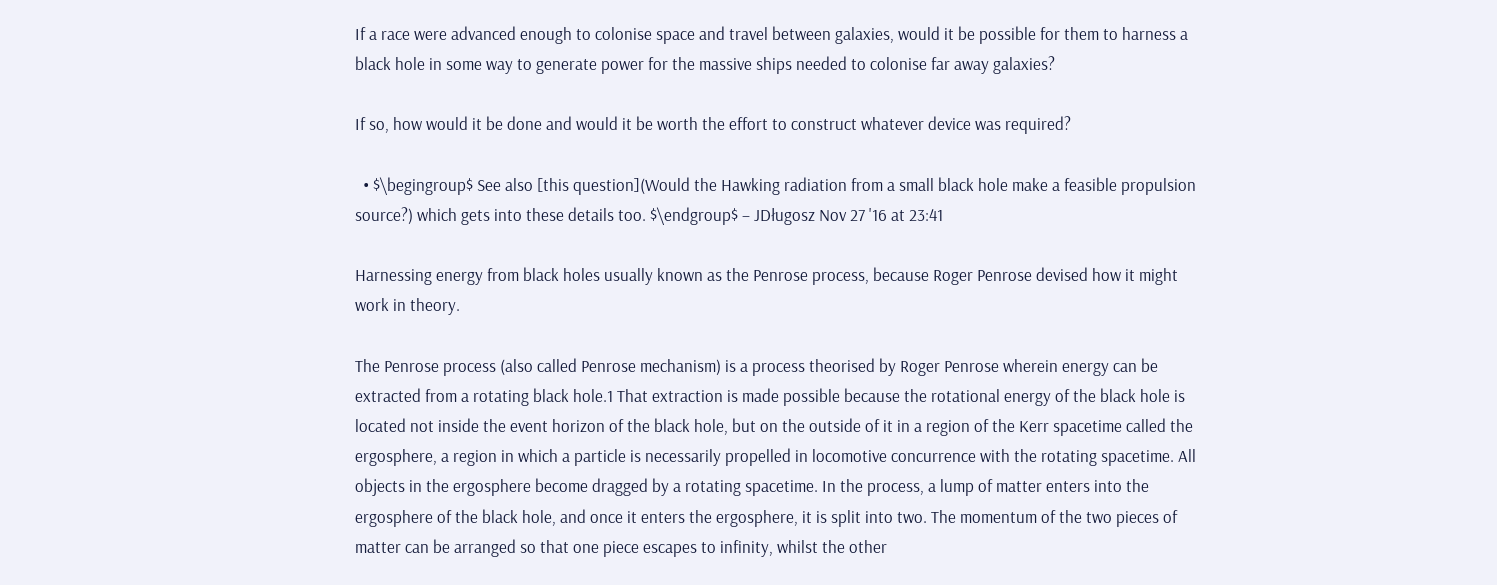If a race were advanced enough to colonise space and travel between galaxies, would it be possible for them to harness a black hole in some way to generate power for the massive ships needed to colonise far away galaxies?

If so, how would it be done and would it be worth the effort to construct whatever device was required?

  • $\begingroup$ See also [this question](Would the Hawking radiation from a small black hole make a feasible propulsion source?) which gets into these details too. $\endgroup$ – JDługosz Nov 27 '16 at 23:41

Harnessing energy from black holes usually known as the Penrose process, because Roger Penrose devised how it might work in theory.

The Penrose process (also called Penrose mechanism) is a process theorised by Roger Penrose wherein energy can be extracted from a rotating black hole.1 That extraction is made possible because the rotational energy of the black hole is located not inside the event horizon of the black hole, but on the outside of it in a region of the Kerr spacetime called the ergosphere, a region in which a particle is necessarily propelled in locomotive concurrence with the rotating spacetime. All objects in the ergosphere become dragged by a rotating spacetime. In the process, a lump of matter enters into the ergosphere of the black hole, and once it enters the ergosphere, it is split into two. The momentum of the two pieces of matter can be arranged so that one piece escapes to infinity, whilst the other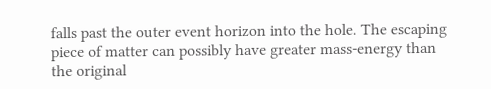falls past the outer event horizon into the hole. The escaping piece of matter can possibly have greater mass-energy than the original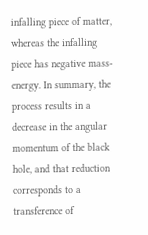infalling piece of matter, whereas the infalling piece has negative mass-energy. In summary, the process results in a decrease in the angular momentum of the black hole, and that reduction corresponds to a transference of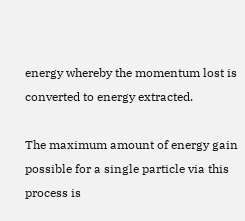energy whereby the momentum lost is converted to energy extracted.

The maximum amount of energy gain possible for a single particle via this process is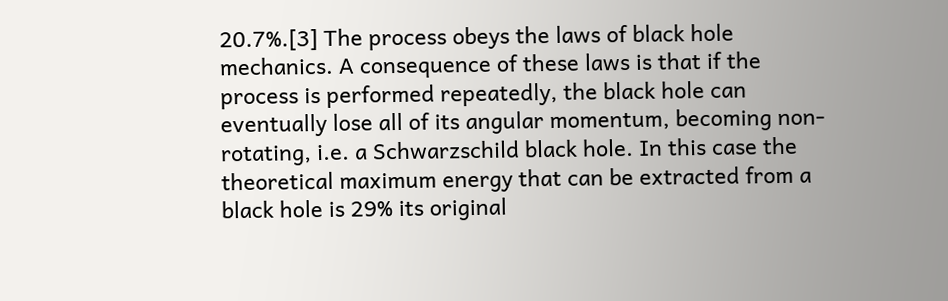20.7%.[3] The process obeys the laws of black hole mechanics. A consequence of these laws is that if the process is performed repeatedly, the black hole can eventually lose all of its angular momentum, becoming non-rotating, i.e. a Schwarzschild black hole. In this case the theoretical maximum energy that can be extracted from a black hole is 29% its original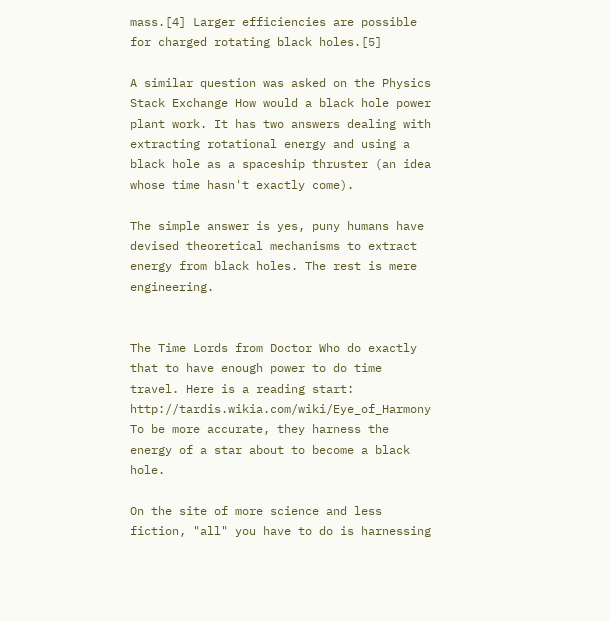mass.[4] Larger efficiencies are possible for charged rotating black holes.[5]

A similar question was asked on the Physics Stack Exchange How would a black hole power plant work. It has two answers dealing with extracting rotational energy and using a black hole as a spaceship thruster (an idea whose time hasn't exactly come).

The simple answer is yes, puny humans have devised theoretical mechanisms to extract energy from black holes. The rest is mere engineering.


The Time Lords from Doctor Who do exactly that to have enough power to do time travel. Here is a reading start: http://tardis.wikia.com/wiki/Eye_of_Harmony To be more accurate, they harness the energy of a star about to become a black hole.

On the site of more science and less fiction, "all" you have to do is harnessing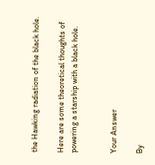the Hawking radiation of the black hole.

Here are some theoretical thoughts of powering a starship with a black hole.


Your Answer

By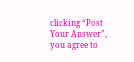clicking “Post Your Answer”, you agree to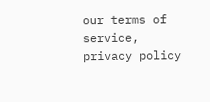our terms of service, privacy policy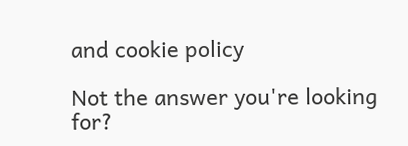and cookie policy

Not the answer you're looking for?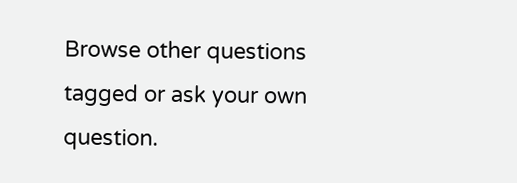Browse other questions tagged or ask your own question.